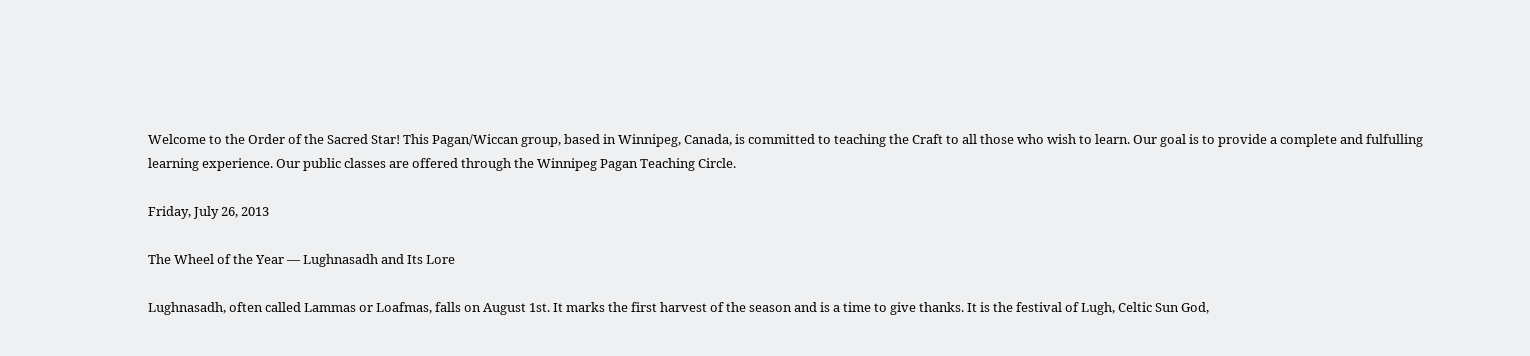Welcome to the Order of the Sacred Star! This Pagan/Wiccan group, based in Winnipeg, Canada, is committed to teaching the Craft to all those who wish to learn. Our goal is to provide a complete and fulfulling learning experience. Our public classes are offered through the Winnipeg Pagan Teaching Circle.

Friday, July 26, 2013

The Wheel of the Year — Lughnasadh and Its Lore

Lughnasadh, often called Lammas or Loafmas, falls on August 1st. It marks the first harvest of the season and is a time to give thanks. It is the festival of Lugh, Celtic Sun God,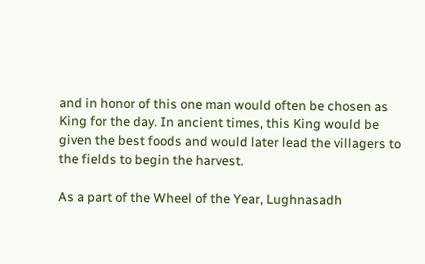and in honor of this one man would often be chosen as King for the day. In ancient times, this King would be given the best foods and would later lead the villagers to the fields to begin the harvest.

As a part of the Wheel of the Year, Lughnasadh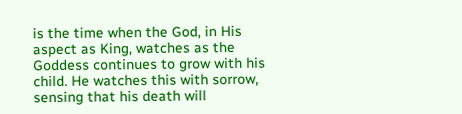is the time when the God, in His aspect as King, watches as the Goddess continues to grow with his child. He watches this with sorrow, sensing that his death will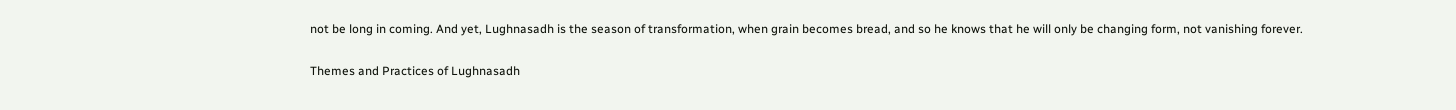not be long in coming. And yet, Lughnasadh is the season of transformation, when grain becomes bread, and so he knows that he will only be changing form, not vanishing forever.

Themes and Practices of Lughnasadh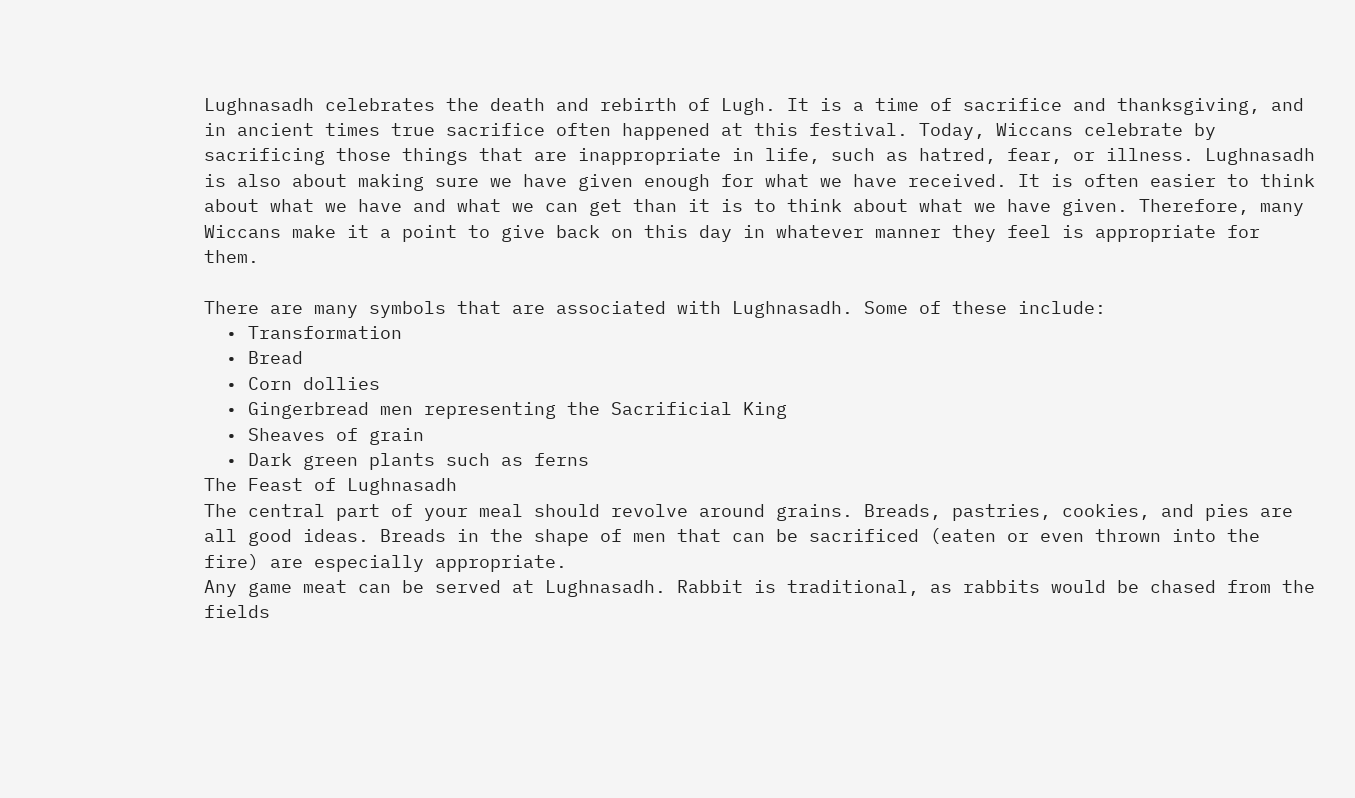Lughnasadh celebrates the death and rebirth of Lugh. It is a time of sacrifice and thanksgiving, and in ancient times true sacrifice often happened at this festival. Today, Wiccans celebrate by sacrificing those things that are inappropriate in life, such as hatred, fear, or illness. Lughnasadh is also about making sure we have given enough for what we have received. It is often easier to think about what we have and what we can get than it is to think about what we have given. Therefore, many Wiccans make it a point to give back on this day in whatever manner they feel is appropriate for them.

There are many symbols that are associated with Lughnasadh. Some of these include:
  • Transformation
  • Bread
  • Corn dollies
  • Gingerbread men representing the Sacrificial King
  • Sheaves of grain
  • Dark green plants such as ferns
The Feast of Lughnasadh
The central part of your meal should revolve around grains. Breads, pastries, cookies, and pies are all good ideas. Breads in the shape of men that can be sacrificed (eaten or even thrown into the fire) are especially appropriate.
Any game meat can be served at Lughnasadh. Rabbit is traditional, as rabbits would be chased from the fields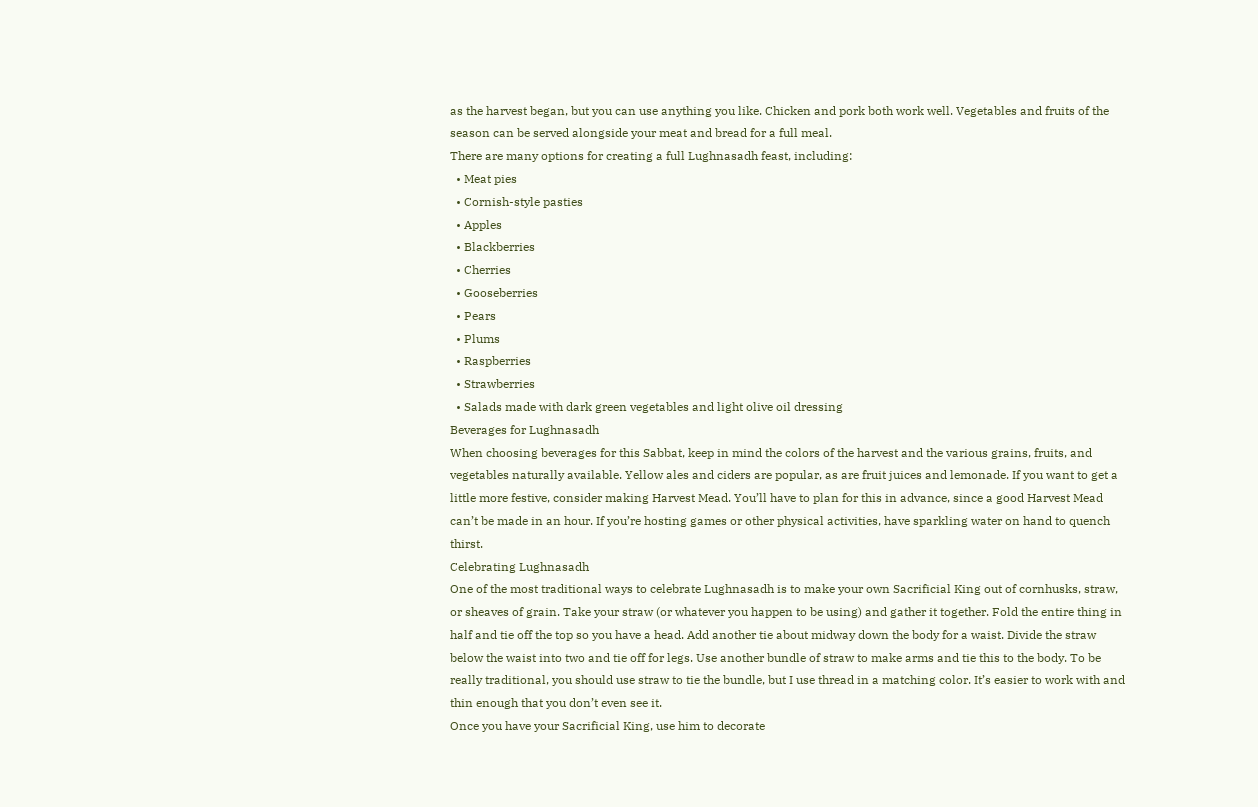as the harvest began, but you can use anything you like. Chicken and pork both work well. Vegetables and fruits of the season can be served alongside your meat and bread for a full meal.
There are many options for creating a full Lughnasadh feast, including:
  • Meat pies
  • Cornish-style pasties
  • Apples
  • Blackberries
  • Cherries
  • Gooseberries
  • Pears
  • Plums
  • Raspberries
  • Strawberries
  • Salads made with dark green vegetables and light olive oil dressing
Beverages for Lughnasadh
When choosing beverages for this Sabbat, keep in mind the colors of the harvest and the various grains, fruits, and vegetables naturally available. Yellow ales and ciders are popular, as are fruit juices and lemonade. If you want to get a little more festive, consider making Harvest Mead. You’ll have to plan for this in advance, since a good Harvest Mead can’t be made in an hour. If you’re hosting games or other physical activities, have sparkling water on hand to quench thirst.
Celebrating Lughnasadh
One of the most traditional ways to celebrate Lughnasadh is to make your own Sacrificial King out of cornhusks, straw, or sheaves of grain. Take your straw (or whatever you happen to be using) and gather it together. Fold the entire thing in half and tie off the top so you have a head. Add another tie about midway down the body for a waist. Divide the straw below the waist into two and tie off for legs. Use another bundle of straw to make arms and tie this to the body. To be really traditional, you should use straw to tie the bundle, but I use thread in a matching color. It’s easier to work with and thin enough that you don’t even see it.
Once you have your Sacrificial King, use him to decorate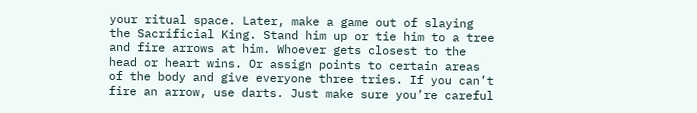your ritual space. Later, make a game out of slaying the Sacrificial King. Stand him up or tie him to a tree and fire arrows at him. Whoever gets closest to the head or heart wins. Or assign points to certain areas of the body and give everyone three tries. If you can’t fire an arrow, use darts. Just make sure you’re careful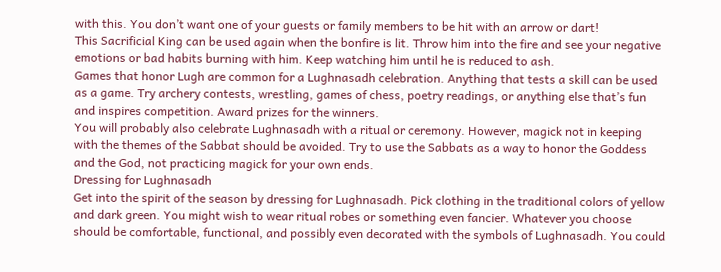with this. You don’t want one of your guests or family members to be hit with an arrow or dart!
This Sacrificial King can be used again when the bonfire is lit. Throw him into the fire and see your negative emotions or bad habits burning with him. Keep watching him until he is reduced to ash.
Games that honor Lugh are common for a Lughnasadh celebration. Anything that tests a skill can be used as a game. Try archery contests, wrestling, games of chess, poetry readings, or anything else that’s fun and inspires competition. Award prizes for the winners.
You will probably also celebrate Lughnasadh with a ritual or ceremony. However, magick not in keeping with the themes of the Sabbat should be avoided. Try to use the Sabbats as a way to honor the Goddess and the God, not practicing magick for your own ends.
Dressing for Lughnasadh
Get into the spirit of the season by dressing for Lughnasadh. Pick clothing in the traditional colors of yellow and dark green. You might wish to wear ritual robes or something even fancier. Whatever you choose should be comfortable, functional, and possibly even decorated with the symbols of Lughnasadh. You could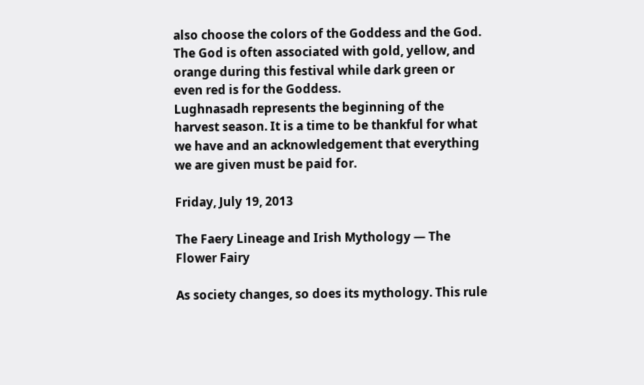also choose the colors of the Goddess and the God. The God is often associated with gold, yellow, and orange during this festival while dark green or even red is for the Goddess.
Lughnasadh represents the beginning of the harvest season. It is a time to be thankful for what we have and an acknowledgement that everything we are given must be paid for.

Friday, July 19, 2013

The Faery Lineage and Irish Mythology — The Flower Fairy

As society changes, so does its mythology. This rule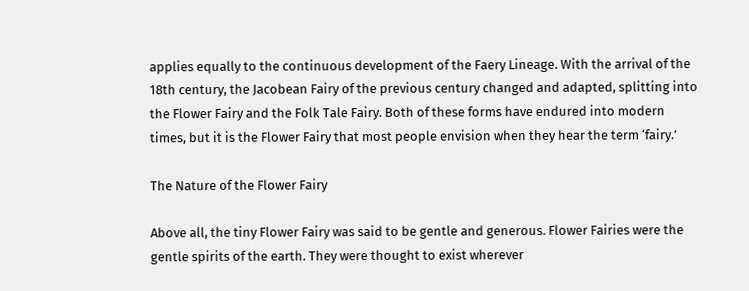applies equally to the continuous development of the Faery Lineage. With the arrival of the 18th century, the Jacobean Fairy of the previous century changed and adapted, splitting into the Flower Fairy and the Folk Tale Fairy. Both of these forms have endured into modern times, but it is the Flower Fairy that most people envision when they hear the term ‘fairy.’

The Nature of the Flower Fairy

Above all, the tiny Flower Fairy was said to be gentle and generous. Flower Fairies were the gentle spirits of the earth. They were thought to exist wherever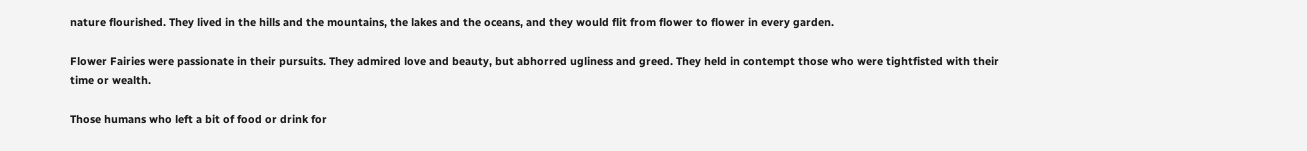nature flourished. They lived in the hills and the mountains, the lakes and the oceans, and they would flit from flower to flower in every garden.

Flower Fairies were passionate in their pursuits. They admired love and beauty, but abhorred ugliness and greed. They held in contempt those who were tightfisted with their time or wealth.

Those humans who left a bit of food or drink for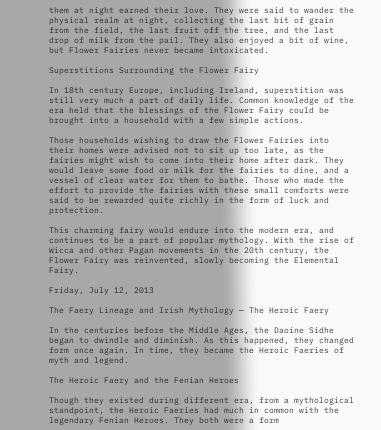them at night earned their love. They were said to wander the physical realm at night, collecting the last bit of grain from the field, the last fruit off the tree, and the last drop of milk from the pail. They also enjoyed a bit of wine, but Flower Fairies never became intoxicated.

Superstitions Surrounding the Flower Fairy

In 18th century Europe, including Ireland, superstition was still very much a part of daily life. Common knowledge of the era held that the blessings of the Flower Fairy could be brought into a household with a few simple actions.

Those households wishing to draw the Flower Fairies into their homes were advised not to sit up too late, as the fairies might wish to come into their home after dark. They would leave some food or milk for the fairies to dine, and a vessel of clear water for them to bathe. Those who made the effort to provide the fairies with these small comforts were said to be rewarded quite richly in the form of luck and protection.

This charming fairy would endure into the modern era, and continues to be a part of popular mythology. With the rise of Wicca and other Pagan movements in the 20th century, the Flower Fairy was reinvented, slowly becoming the Elemental Fairy.

Friday, July 12, 2013

The Faery Lineage and Irish Mythology — The Heroic Faery

In the centuries before the Middle Ages, the Daoine Sidhe began to dwindle and diminish. As this happened, they changed form once again. In time, they became the Heroic Faeries of myth and legend.

The Heroic Faery and the Fenian Heroes

Though they existed during different era, from a mythological standpoint, the Heroic Faeries had much in common with the legendary Fenian Heroes. They both were a form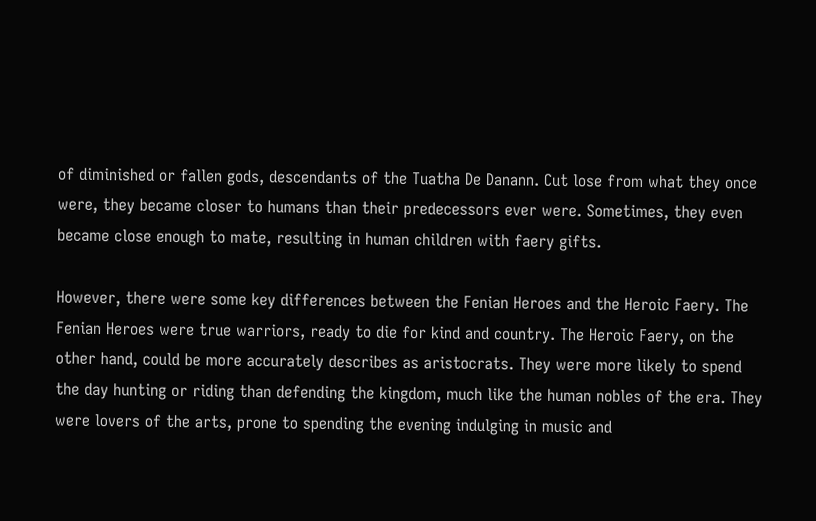of diminished or fallen gods, descendants of the Tuatha De Danann. Cut lose from what they once were, they became closer to humans than their predecessors ever were. Sometimes, they even became close enough to mate, resulting in human children with faery gifts.

However, there were some key differences between the Fenian Heroes and the Heroic Faery. The Fenian Heroes were true warriors, ready to die for kind and country. The Heroic Faery, on the other hand, could be more accurately describes as aristocrats. They were more likely to spend the day hunting or riding than defending the kingdom, much like the human nobles of the era. They were lovers of the arts, prone to spending the evening indulging in music and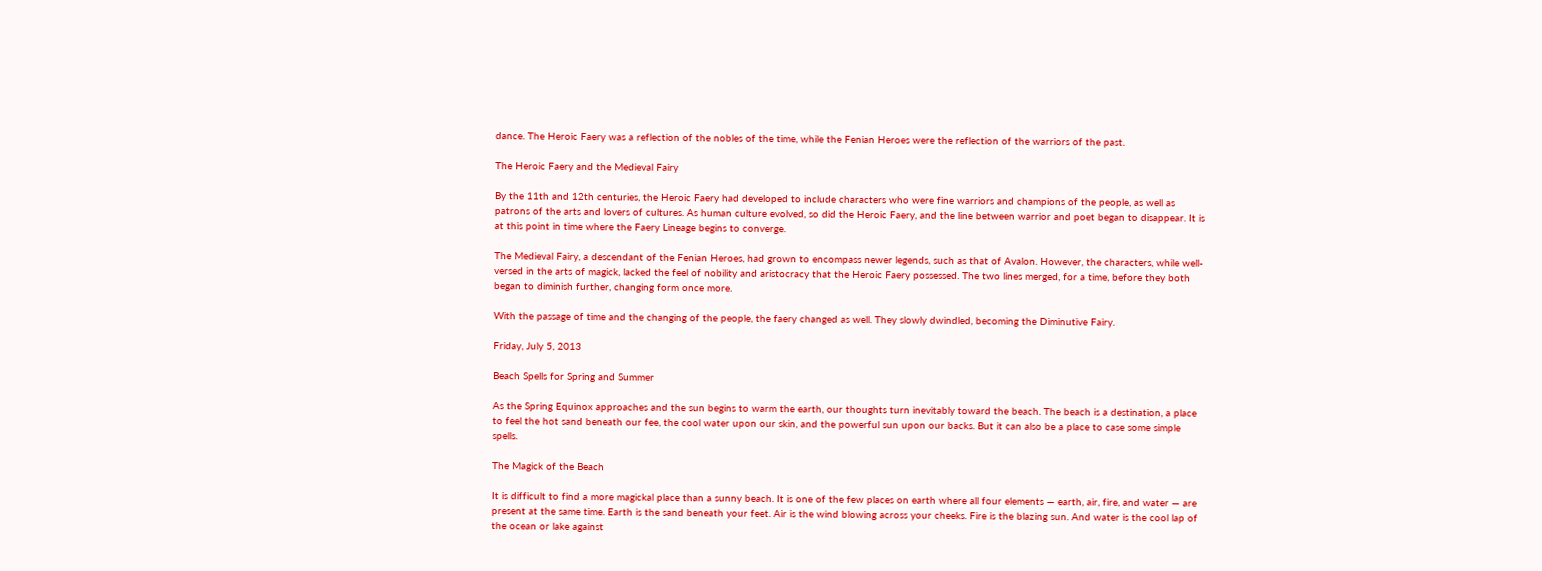dance. The Heroic Faery was a reflection of the nobles of the time, while the Fenian Heroes were the reflection of the warriors of the past.

The Heroic Faery and the Medieval Fairy

By the 11th and 12th centuries, the Heroic Faery had developed to include characters who were fine warriors and champions of the people, as well as patrons of the arts and lovers of cultures. As human culture evolved, so did the Heroic Faery, and the line between warrior and poet began to disappear. It is at this point in time where the Faery Lineage begins to converge.

The Medieval Fairy, a descendant of the Fenian Heroes, had grown to encompass newer legends, such as that of Avalon. However, the characters, while well-versed in the arts of magick, lacked the feel of nobility and aristocracy that the Heroic Faery possessed. The two lines merged, for a time, before they both began to diminish further, changing form once more.

With the passage of time and the changing of the people, the faery changed as well. They slowly dwindled, becoming the Diminutive Fairy.

Friday, July 5, 2013

Beach Spells for Spring and Summer

As the Spring Equinox approaches and the sun begins to warm the earth, our thoughts turn inevitably toward the beach. The beach is a destination, a place to feel the hot sand beneath our fee, the cool water upon our skin, and the powerful sun upon our backs. But it can also be a place to case some simple spells.

The Magick of the Beach

It is difficult to find a more magickal place than a sunny beach. It is one of the few places on earth where all four elements — earth, air, fire, and water — are present at the same time. Earth is the sand beneath your feet. Air is the wind blowing across your cheeks. Fire is the blazing sun. And water is the cool lap of the ocean or lake against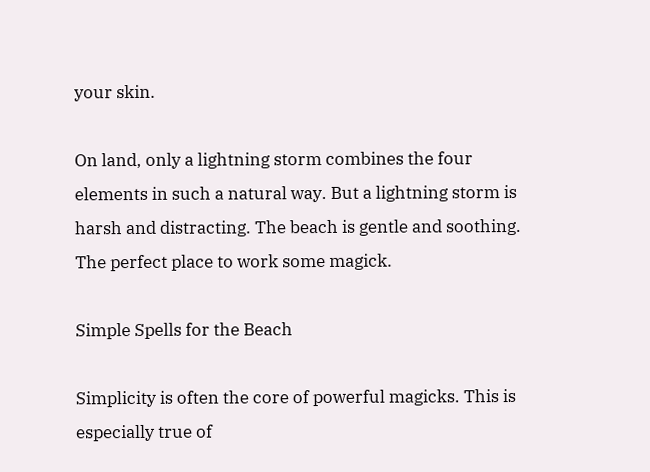your skin.

On land, only a lightning storm combines the four elements in such a natural way. But a lightning storm is harsh and distracting. The beach is gentle and soothing. The perfect place to work some magick.

Simple Spells for the Beach

Simplicity is often the core of powerful magicks. This is especially true of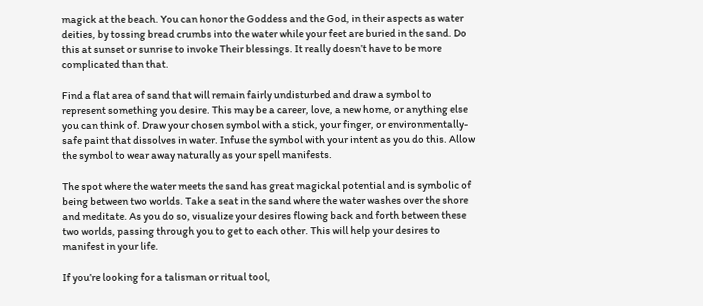magick at the beach. You can honor the Goddess and the God, in their aspects as water deities, by tossing bread crumbs into the water while your feet are buried in the sand. Do this at sunset or sunrise to invoke Their blessings. It really doesn’t have to be more complicated than that.

Find a flat area of sand that will remain fairly undisturbed and draw a symbol to represent something you desire. This may be a career, love, a new home, or anything else you can think of. Draw your chosen symbol with a stick, your finger, or environmentally-safe paint that dissolves in water. Infuse the symbol with your intent as you do this. Allow the symbol to wear away naturally as your spell manifests.

The spot where the water meets the sand has great magickal potential and is symbolic of being between two worlds. Take a seat in the sand where the water washes over the shore and meditate. As you do so, visualize your desires flowing back and forth between these two worlds, passing through you to get to each other. This will help your desires to manifest in your life.

If you’re looking for a talisman or ritual tool,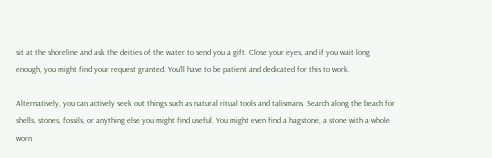sit at the shoreline and ask the deities of the water to send you a gift. Close your eyes, and if you wait long enough, you might find your request granted. You’ll have to be patient and dedicated for this to work.

Alternatively, you can actively seek out things such as natural ritual tools and talismans. Search along the beach for shells, stones, fossils, or anything else you might find useful. You might even find a hagstone, a stone with a whole worn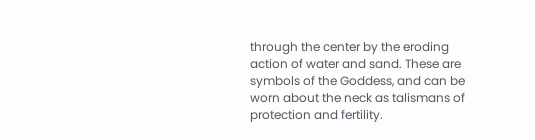through the center by the eroding action of water and sand. These are symbols of the Goddess, and can be worn about the neck as talismans of protection and fertility.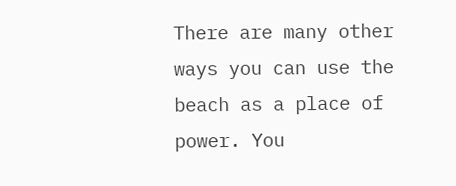There are many other ways you can use the beach as a place of power. You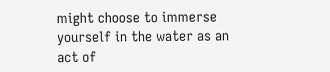might choose to immerse yourself in the water as an act of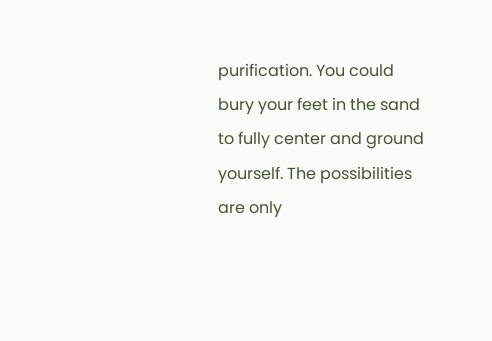purification. You could bury your feet in the sand to fully center and ground yourself. The possibilities are only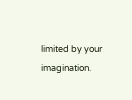limited by your imagination.